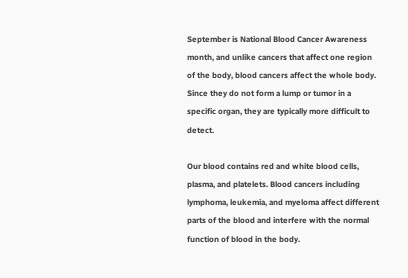September is National Blood Cancer Awareness month, and unlike cancers that affect one region of the body, blood cancers affect the whole body. Since they do not form a lump or tumor in a specific organ, they are typically more difficult to detect.

Our blood contains red and white blood cells, plasma, and platelets. Blood cancers including lymphoma, leukemia, and myeloma affect different parts of the blood and interfere with the normal function of blood in the body.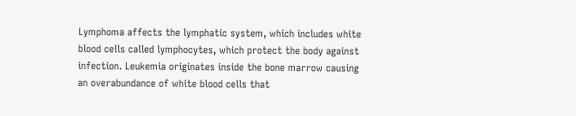Lymphoma affects the lymphatic system, which includes white blood cells called lymphocytes, which protect the body against infection. Leukemia originates inside the bone marrow causing an overabundance of white blood cells that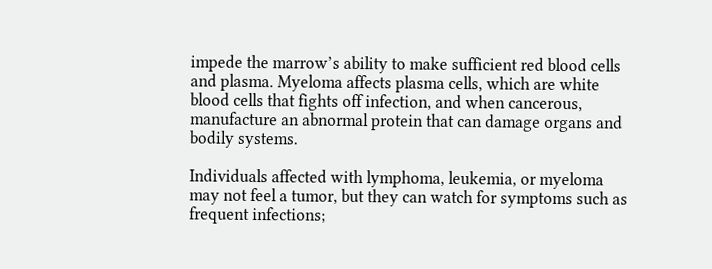impede the marrow’s ability to make sufficient red blood cells and plasma. Myeloma affects plasma cells, which are white blood cells that fights off infection, and when cancerous, manufacture an abnormal protein that can damage organs and bodily systems.

Individuals affected with lymphoma, leukemia, or myeloma may not feel a tumor, but they can watch for symptoms such as frequent infections;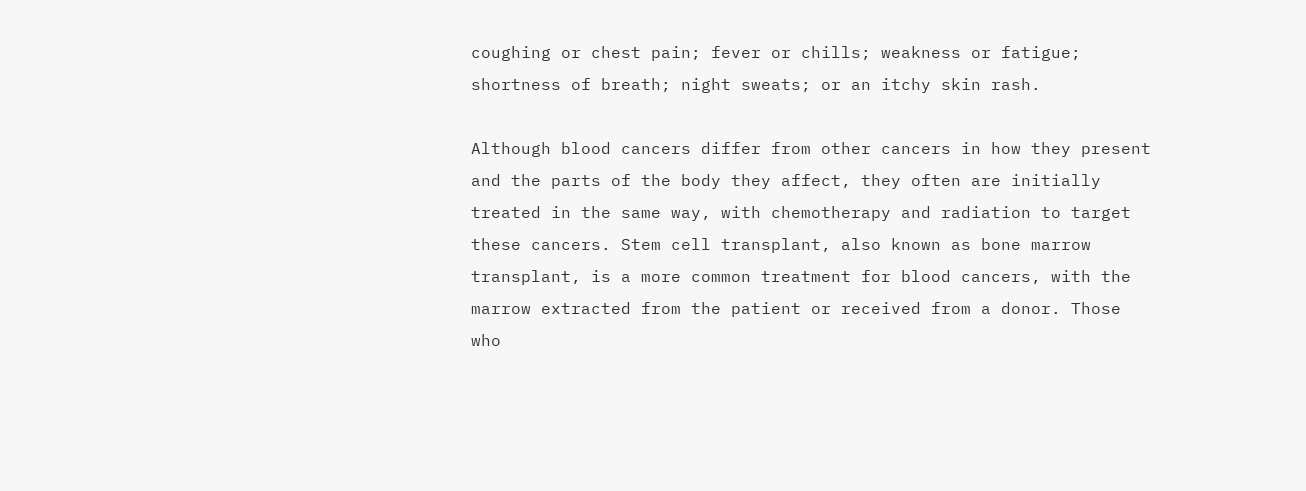coughing or chest pain; fever or chills; weakness or fatigue; shortness of breath; night sweats; or an itchy skin rash.

Although blood cancers differ from other cancers in how they present and the parts of the body they affect, they often are initially treated in the same way, with chemotherapy and radiation to target these cancers. Stem cell transplant, also known as bone marrow transplant, is a more common treatment for blood cancers, with the marrow extracted from the patient or received from a donor. Those who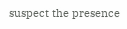suspect the presence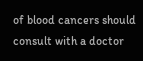of blood cancers should consult with a doctor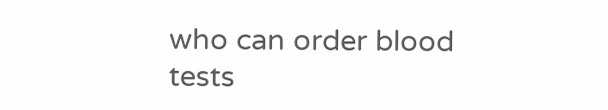who can order blood tests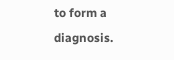to form a diagnosis.